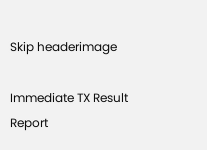Skip headerimage

Immediate TX Result Report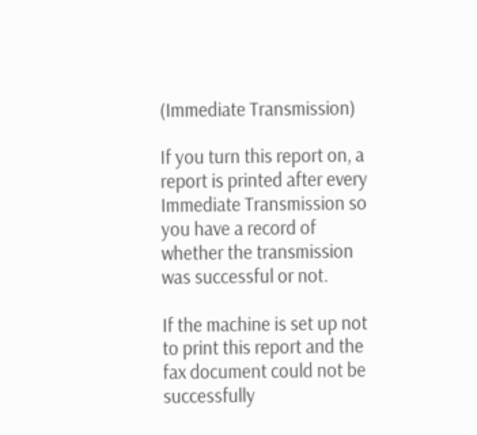(Immediate Transmission)

If you turn this report on, a report is printed after every Immediate Transmission so you have a record of whether the transmission was successful or not.

If the machine is set up not to print this report and the fax document could not be successfully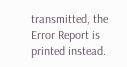transmitted, the Error Report is printed instead.